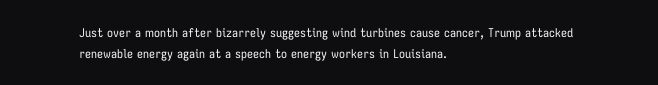Just over a month after bizarrely suggesting wind turbines cause cancer, Trump attacked renewable energy again at a speech to energy workers in Louisiana.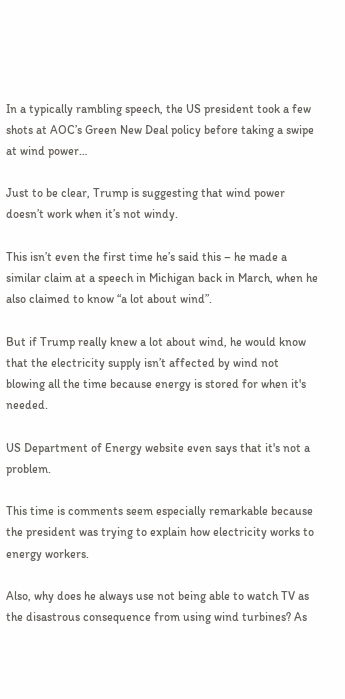In a typically rambling speech, the US president took a few shots at AOC’s Green New Deal policy before taking a swipe at wind power…

Just to be clear, Trump is suggesting that wind power doesn’t work when it’s not windy.

This isn’t even the first time he’s said this – he made a similar claim at a speech in Michigan back in March, when he also claimed to know “a lot about wind”.

But if Trump really knew a lot about wind, he would know that the electricity supply isn’t affected by wind not blowing all the time because energy is stored for when it's needed.

US Department of Energy website even says that it's not a problem.

This time is comments seem especially remarkable because the president was trying to explain how electricity works to energy workers.

Also, why does he always use not being able to watch TV as the disastrous consequence from using wind turbines? As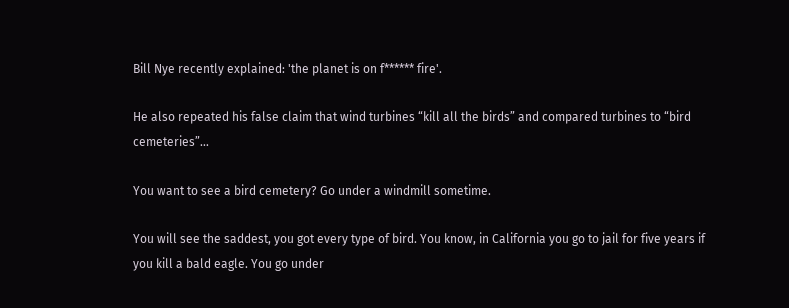Bill Nye recently explained: 'the planet is on f****** fire'.

He also repeated his false claim that wind turbines “kill all the birds” and compared turbines to “bird cemeteries”…

You want to see a bird cemetery? Go under a windmill sometime.

You will see the saddest, you got every type of bird. You know, in California you go to jail for five years if you kill a bald eagle. You go under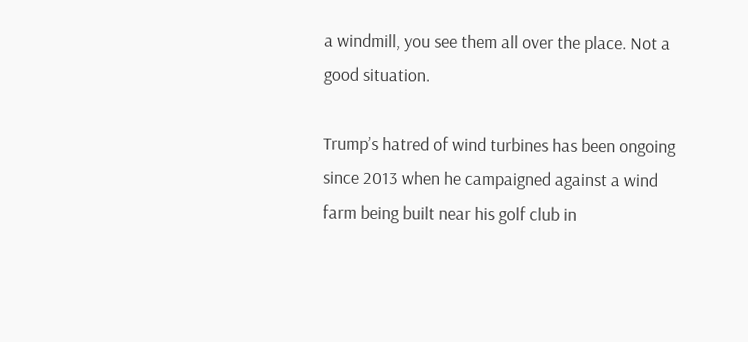a windmill, you see them all over the place. Not a good situation.

Trump’s hatred of wind turbines has been ongoing since 2013 when he campaigned against a wind farm being built near his golf club in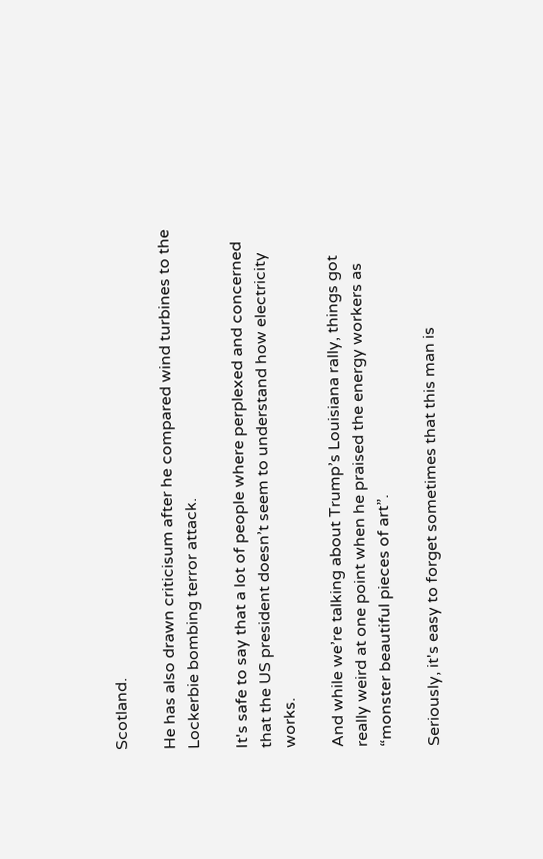Scotland.

He has also drawn criticisum after he compared wind turbines to the Lockerbie bombing terror attack.

It's safe to say that a lot of people where perplexed and concerned that the US president doesn’t seem to understand how electricity works.

And while we’re talking about Trump’s Louisiana rally, things got really weird at one point when he praised the energy workers as “monster beautiful pieces of art”.

Seriously, it's easy to forget sometimes that this man is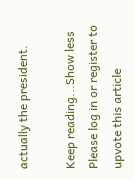actually the president.

Keep reading...Show less
Please log in or register to upvote this article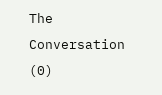The Conversation (0)